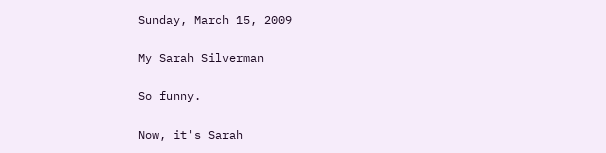Sunday, March 15, 2009

My Sarah Silverman

So funny.

Now, it's Sarah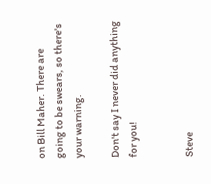on Bill Maher. There are going to be swears, so there's your warning.

Don't say I never did anything for you!


Steve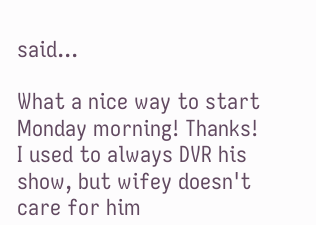said...

What a nice way to start Monday morning! Thanks! I used to always DVR his show, but wifey doesn't care for him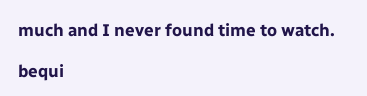much and I never found time to watch.

bequi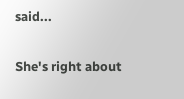said...

She's right about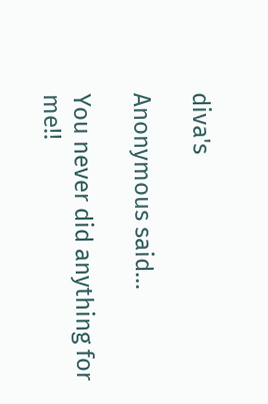diva's

Anonymous said...

You never did anything for me!!